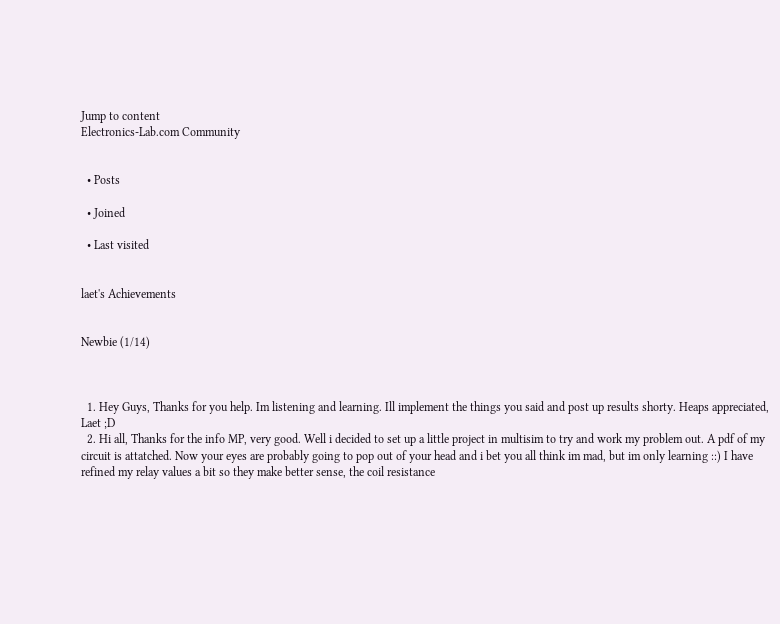Jump to content
Electronics-Lab.com Community


  • Posts

  • Joined

  • Last visited


laet's Achievements


Newbie (1/14)



  1. Hey Guys, Thanks for you help. Im listening and learning. Ill implement the things you said and post up results shorty. Heaps appreciated, Laet ;D
  2. Hi all, Thanks for the info MP, very good. Well i decided to set up a little project in multisim to try and work my problem out. A pdf of my circuit is attatched. Now your eyes are probably going to pop out of your head and i bet you all think im mad, but im only learning ::) I have refined my relay values a bit so they make better sense, the coil resistance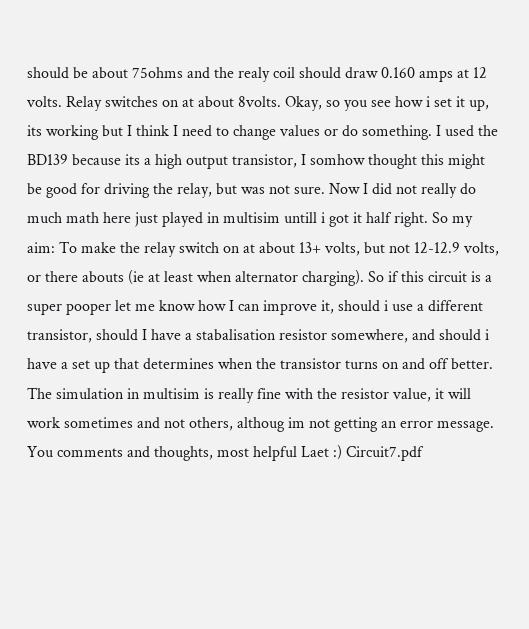should be about 75ohms and the realy coil should draw 0.160 amps at 12 volts. Relay switches on at about 8volts. Okay, so you see how i set it up, its working but I think I need to change values or do something. I used the BD139 because its a high output transistor, I somhow thought this might be good for driving the relay, but was not sure. Now I did not really do much math here just played in multisim untill i got it half right. So my aim: To make the relay switch on at about 13+ volts, but not 12-12.9 volts, or there abouts (ie at least when alternator charging). So if this circuit is a super pooper let me know how I can improve it, should i use a different transistor, should I have a stabalisation resistor somewhere, and should i have a set up that determines when the transistor turns on and off better. The simulation in multisim is really fine with the resistor value, it will work sometimes and not others, althoug im not getting an error message. You comments and thoughts, most helpful Laet :) Circuit7.pdf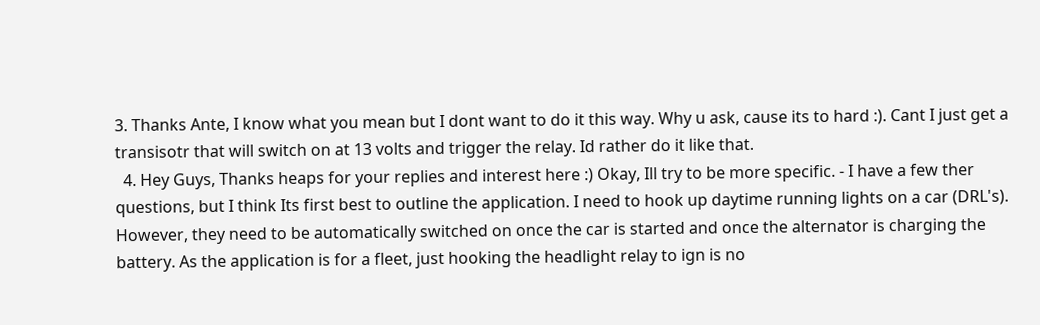3. Thanks Ante, I know what you mean but I dont want to do it this way. Why u ask, cause its to hard :). Cant I just get a transisotr that will switch on at 13 volts and trigger the relay. Id rather do it like that.
  4. Hey Guys, Thanks heaps for your replies and interest here :) Okay, Ill try to be more specific. - I have a few ther questions, but I think Its first best to outline the application. I need to hook up daytime running lights on a car (DRL's). However, they need to be automatically switched on once the car is started and once the alternator is charging the battery. As the application is for a fleet, just hooking the headlight relay to ign is no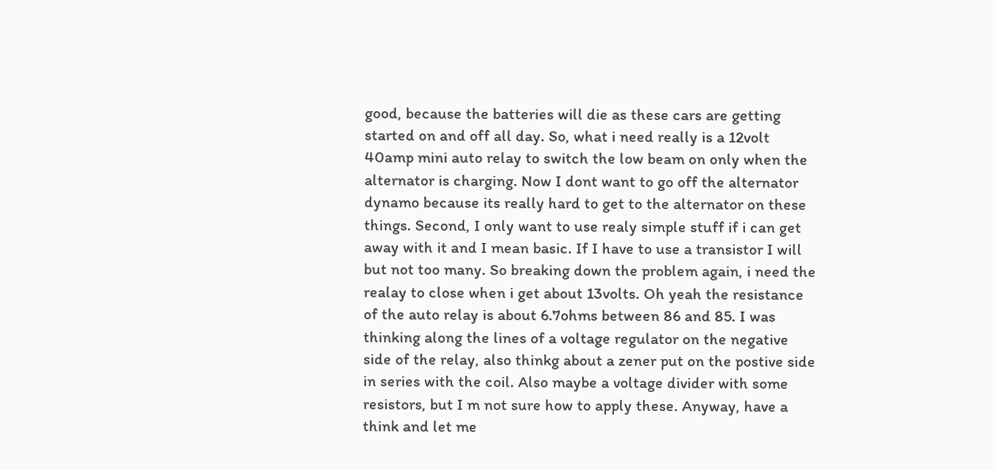good, because the batteries will die as these cars are getting started on and off all day. So, what i need really is a 12volt 40amp mini auto relay to switch the low beam on only when the alternator is charging. Now I dont want to go off the alternator dynamo because its really hard to get to the alternator on these things. Second, I only want to use realy simple stuff if i can get away with it and I mean basic. If I have to use a transistor I will but not too many. So breaking down the problem again, i need the realay to close when i get about 13volts. Oh yeah the resistance of the auto relay is about 6.7ohms between 86 and 85. I was thinking along the lines of a voltage regulator on the negative side of the relay, also thinkg about a zener put on the postive side in series with the coil. Also maybe a voltage divider with some resistors, but I m not sure how to apply these. Anyway, have a think and let me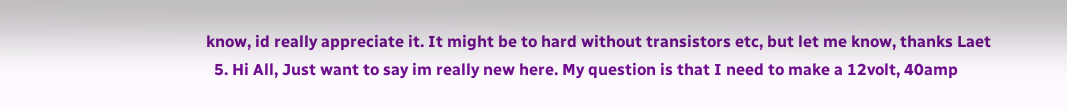know, id really appreciate it. It might be to hard without transistors etc, but let me know, thanks Laet
  5. Hi All, Just want to say im really new here. My question is that I need to make a 12volt, 40amp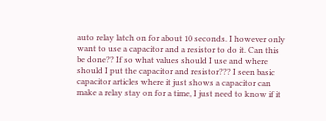auto relay latch on for about 10 seconds. I however only want to use a capacitor and a resistor to do it. Can this be done?? If so what values should I use and where should I put the capacitor and resistor??? I seen basic capacitor articles where it just shows a capacitor can make a relay stay on for a time, I just need to know if it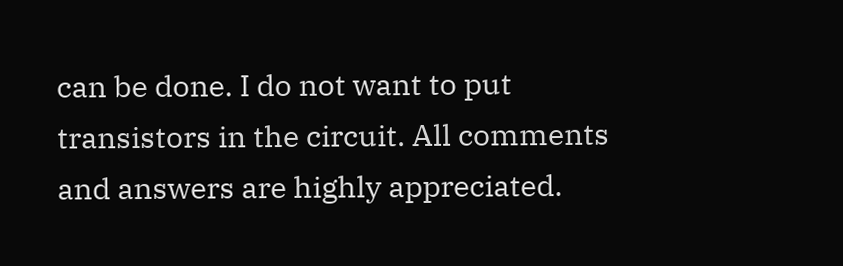can be done. I do not want to put transistors in the circuit. All comments and answers are highly appreciated.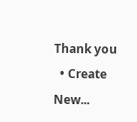Thank you
  • Create New...